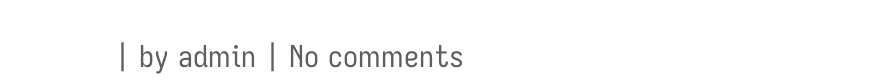| by admin | No comments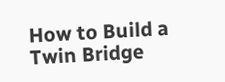How to Build a Twin Bridge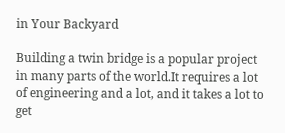in Your Backyard

Building a twin bridge is a popular project in many parts of the world.It requires a lot of engineering and a lot, and it takes a lot to get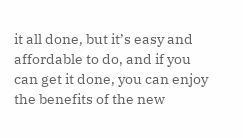it all done, but it’s easy and affordable to do, and if you can get it done, you can enjoy the benefits of the new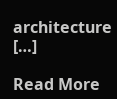architecture […]

Read More